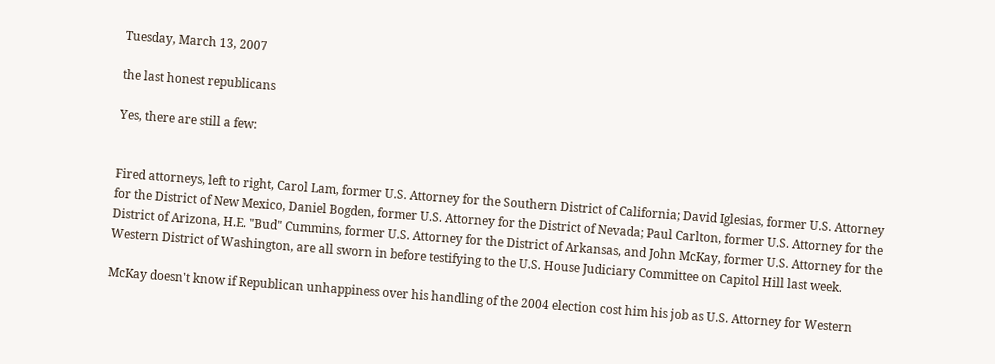Tuesday, March 13, 2007

the last honest republicans

Yes, there are still a few:


Fired attorneys, left to right, Carol Lam, former U.S. Attorney for the Southern District of California; David Iglesias, former U.S. Attorney for the District of New Mexico, Daniel Bogden, former U.S. Attorney for the District of Nevada; Paul Carlton, former U.S. Attorney for the District of Arizona, H.E. "Bud" Cummins, former U.S. Attorney for the District of Arkansas, and John McKay, former U.S. Attorney for the Western District of Washington, are all sworn in before testifying to the U.S. House Judiciary Committee on Capitol Hill last week.

McKay doesn't know if Republican unhappiness over his handling of the 2004 election cost him his job as U.S. Attorney for Western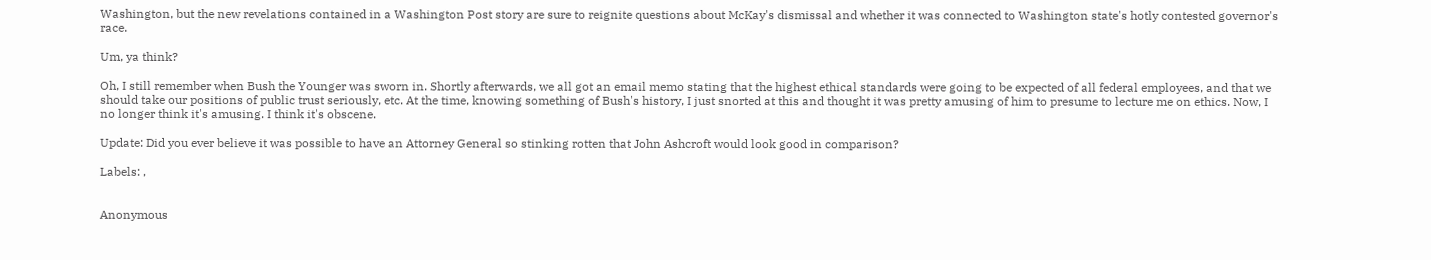Washington, but the new revelations contained in a Washington Post story are sure to reignite questions about McKay's dismissal and whether it was connected to Washington state's hotly contested governor's race.

Um, ya think?

Oh, I still remember when Bush the Younger was sworn in. Shortly afterwards, we all got an email memo stating that the highest ethical standards were going to be expected of all federal employees, and that we should take our positions of public trust seriously, etc. At the time, knowing something of Bush's history, I just snorted at this and thought it was pretty amusing of him to presume to lecture me on ethics. Now, I no longer think it's amusing. I think it's obscene.

Update: Did you ever believe it was possible to have an Attorney General so stinking rotten that John Ashcroft would look good in comparison?

Labels: ,


Anonymous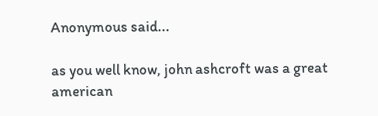Anonymous said...

as you well know, john ashcroft was a great american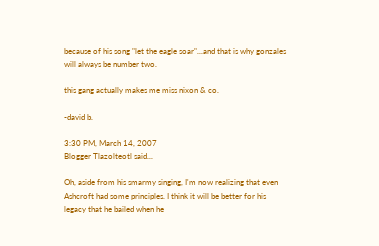because of his song "let the eagle soar"...and that is why gonzales will always be number two.

this gang actually makes me miss nixon & co.

-david b.

3:30 PM, March 14, 2007
Blogger Tlazolteotl said...

Oh, aside from his smarmy singing, I'm now realizing that even Ashcroft had some principles. I think it will be better for his legacy that he bailed when he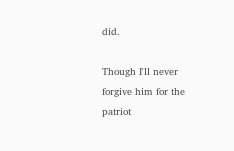did.

Though I'll never forgive him for the patriot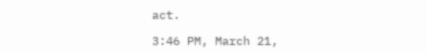act.

3:46 PM, March 21,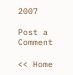2007

Post a Comment

<< Home